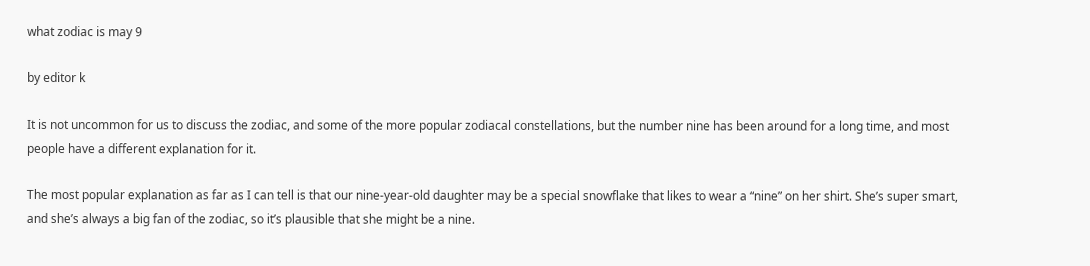what zodiac is may 9

by editor k

It is not uncommon for us to discuss the zodiac, and some of the more popular zodiacal constellations, but the number nine has been around for a long time, and most people have a different explanation for it.

The most popular explanation as far as I can tell is that our nine-year-old daughter may be a special snowflake that likes to wear a “nine” on her shirt. She’s super smart, and she’s always a big fan of the zodiac, so it’s plausible that she might be a nine.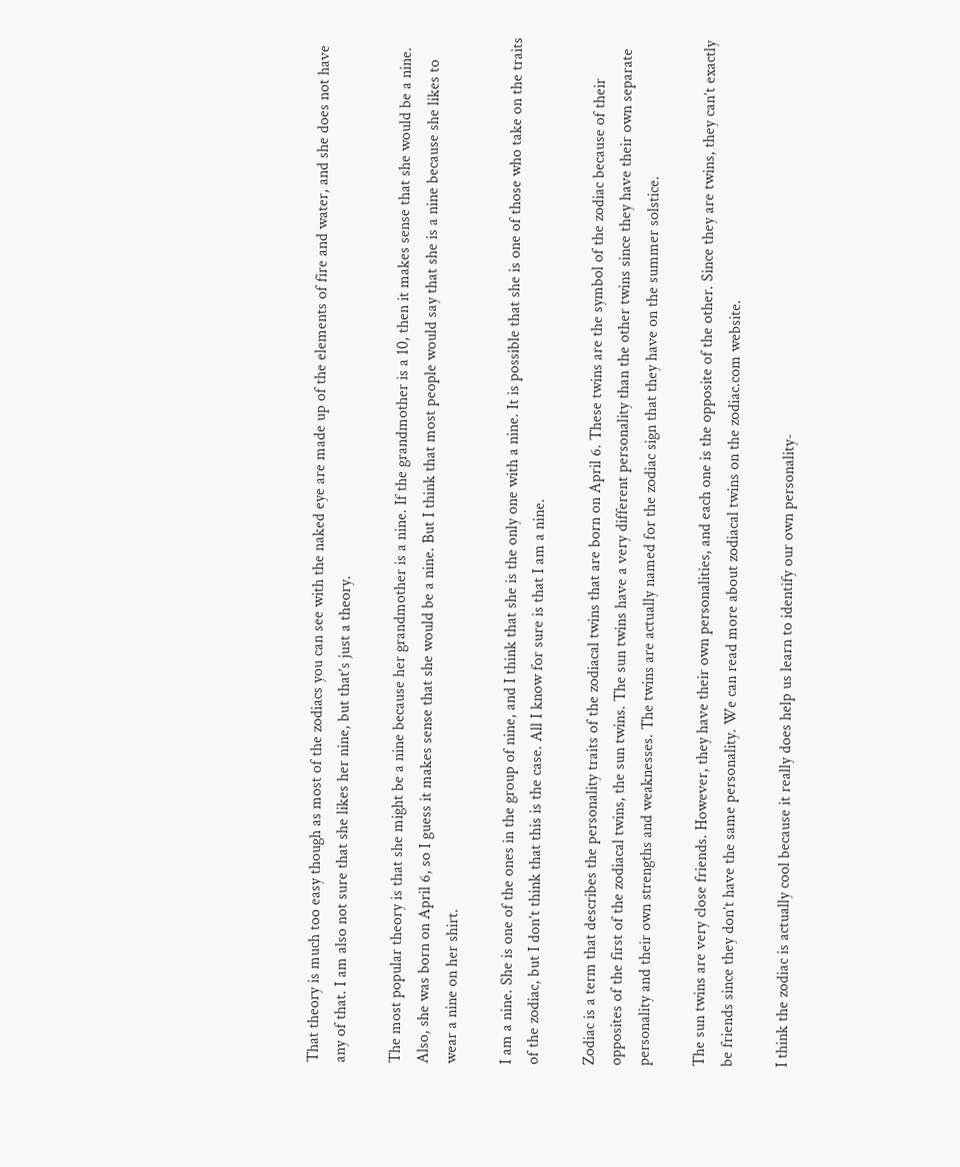That theory is much too easy though as most of the zodiacs you can see with the naked eye are made up of the elements of fire and water, and she does not have any of that. I am also not sure that she likes her nine, but that’s just a theory.

The most popular theory is that she might be a nine because her grandmother is a nine. If the grandmother is a 10, then it makes sense that she would be a nine. Also, she was born on April 6, so I guess it makes sense that she would be a nine. But I think that most people would say that she is a nine because she likes to wear a nine on her shirt.

I am a nine. She is one of the ones in the group of nine, and I think that she is the only one with a nine. It is possible that she is one of those who take on the traits of the zodiac, but I don’t think that this is the case. All I know for sure is that I am a nine.

Zodiac is a term that describes the personality traits of the zodiacal twins that are born on April 6. These twins are the symbol of the zodiac because of their opposites of the first of the zodiacal twins, the sun twins. The sun twins have a very different personality than the other twins since they have their own separate personality and their own strengths and weaknesses. The twins are actually named for the zodiac sign that they have on the summer solstice.

The sun twins are very close friends. However, they have their own personalities, and each one is the opposite of the other. Since they are twins, they can’t exactly be friends since they don’t have the same personality. We can read more about zodiacal twins on the zodiac.com website.

I think the zodiac is actually cool because it really does help us learn to identify our own personality-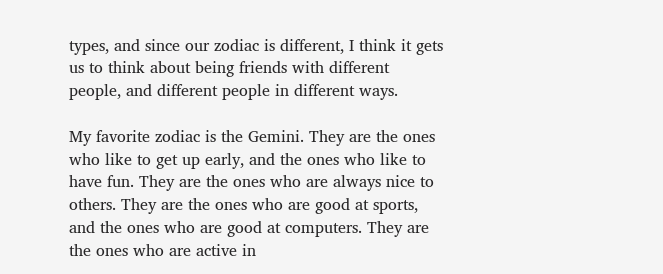types, and since our zodiac is different, I think it gets us to think about being friends with different people, and different people in different ways.

My favorite zodiac is the Gemini. They are the ones who like to get up early, and the ones who like to have fun. They are the ones who are always nice to others. They are the ones who are good at sports, and the ones who are good at computers. They are the ones who are active in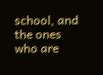school, and the ones who are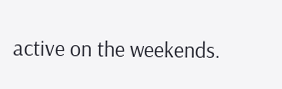active on the weekends.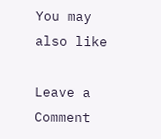You may also like

Leave a Comment